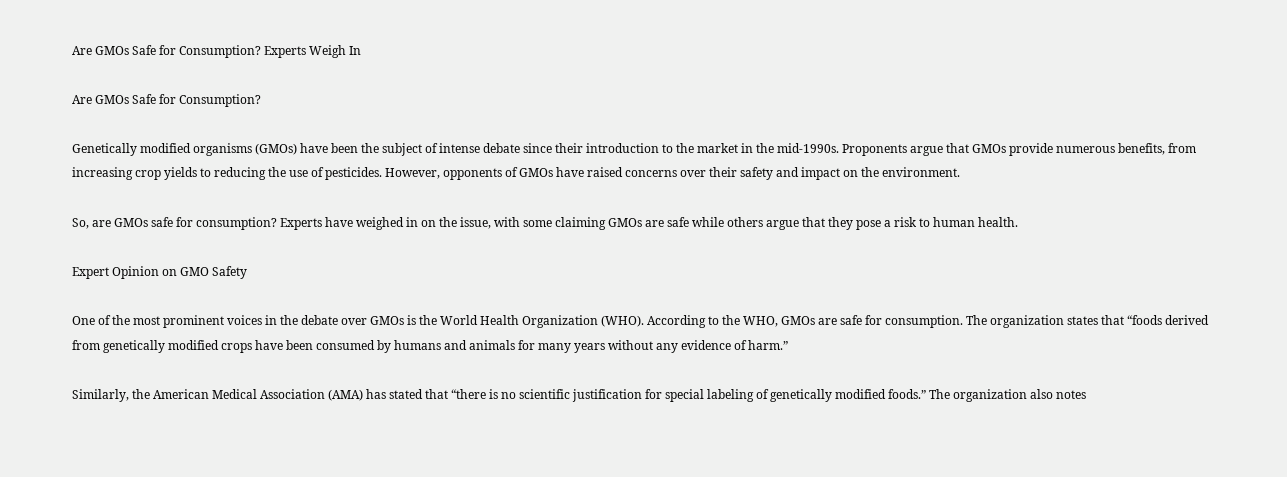Are GMOs Safe for Consumption? Experts Weigh In

Are GMOs Safe for Consumption?

Genetically modified organisms (GMOs) have been the subject of intense debate since their introduction to the market in the mid-1990s. Proponents argue that GMOs provide numerous benefits, from increasing crop yields to reducing the use of pesticides. However, opponents of GMOs have raised concerns over their safety and impact on the environment.

So, are GMOs safe for consumption? Experts have weighed in on the issue, with some claiming GMOs are safe while others argue that they pose a risk to human health.

Expert Opinion on GMO Safety

One of the most prominent voices in the debate over GMOs is the World Health Organization (WHO). According to the WHO, GMOs are safe for consumption. The organization states that “foods derived from genetically modified crops have been consumed by humans and animals for many years without any evidence of harm.”

Similarly, the American Medical Association (AMA) has stated that “there is no scientific justification for special labeling of genetically modified foods.” The organization also notes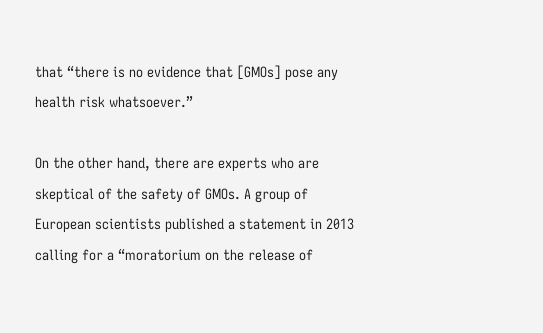that “there is no evidence that [GMOs] pose any health risk whatsoever.”

On the other hand, there are experts who are skeptical of the safety of GMOs. A group of European scientists published a statement in 2013 calling for a “moratorium on the release of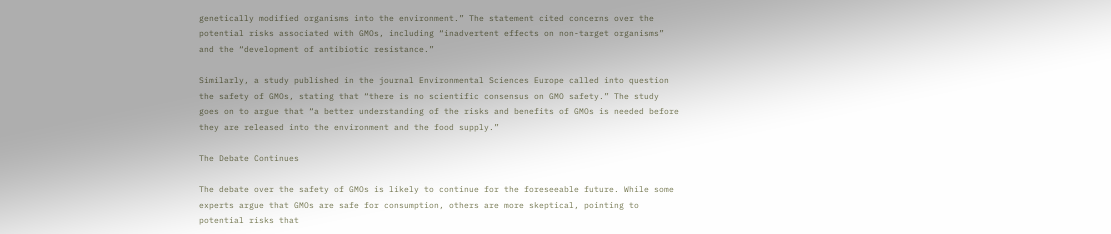genetically modified organisms into the environment.” The statement cited concerns over the potential risks associated with GMOs, including “inadvertent effects on non-target organisms” and the “development of antibiotic resistance.”

Similarly, a study published in the journal Environmental Sciences Europe called into question the safety of GMOs, stating that “there is no scientific consensus on GMO safety.” The study goes on to argue that “a better understanding of the risks and benefits of GMOs is needed before they are released into the environment and the food supply.”

The Debate Continues

The debate over the safety of GMOs is likely to continue for the foreseeable future. While some experts argue that GMOs are safe for consumption, others are more skeptical, pointing to potential risks that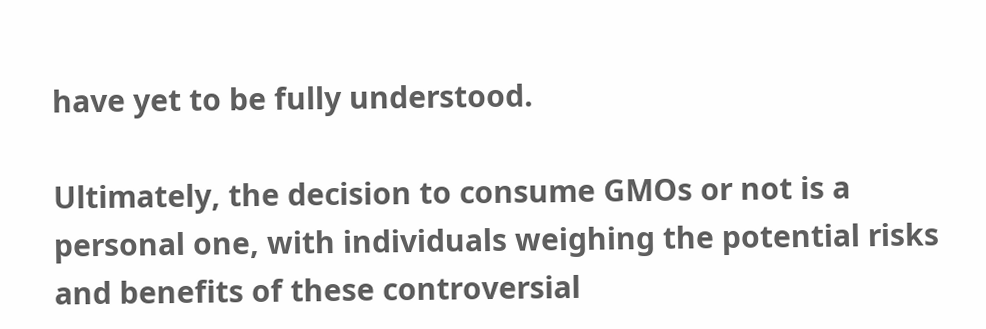have yet to be fully understood.

Ultimately, the decision to consume GMOs or not is a personal one, with individuals weighing the potential risks and benefits of these controversial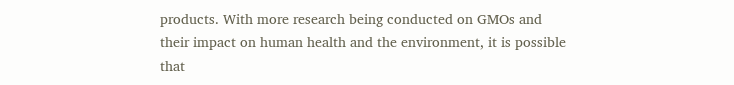products. With more research being conducted on GMOs and their impact on human health and the environment, it is possible that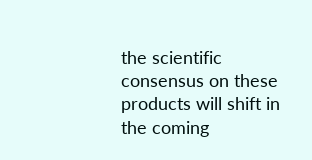the scientific consensus on these products will shift in the coming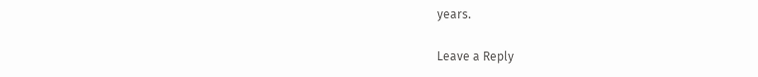years.

Leave a Reply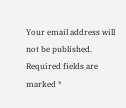Your email address will not be published. Required fields are marked *